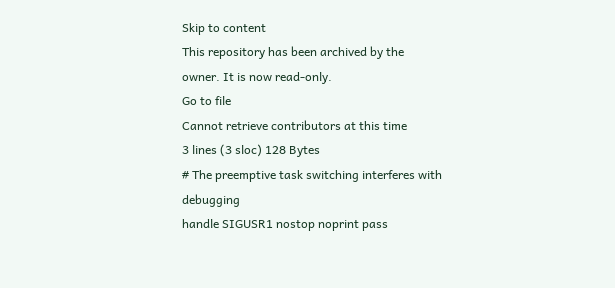Skip to content
This repository has been archived by the owner. It is now read-only.
Go to file
Cannot retrieve contributors at this time
3 lines (3 sloc) 128 Bytes
# The preemptive task switching interferes with debugging
handle SIGUSR1 nostop noprint pass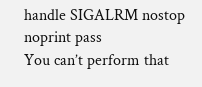handle SIGALRM nostop noprint pass
You can’t perform that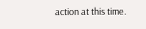action at this time.